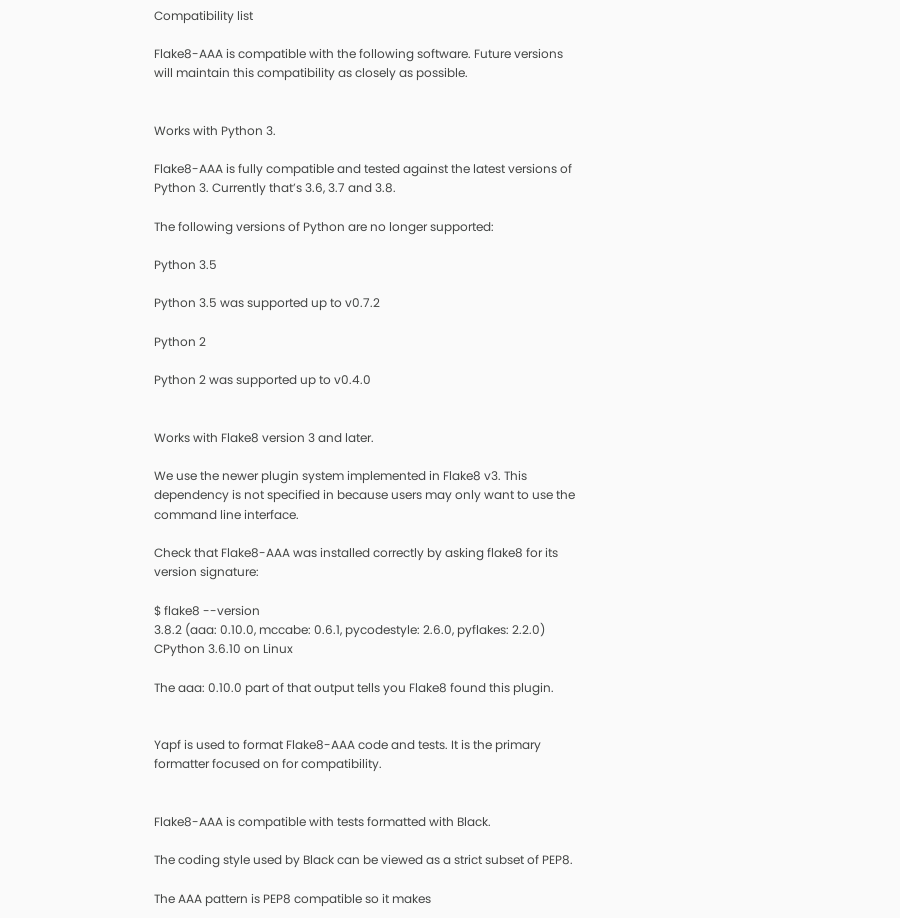Compatibility list

Flake8-AAA is compatible with the following software. Future versions will maintain this compatibility as closely as possible.


Works with Python 3.

Flake8-AAA is fully compatible and tested against the latest versions of Python 3. Currently that’s 3.6, 3.7 and 3.8.

The following versions of Python are no longer supported:

Python 3.5

Python 3.5 was supported up to v0.7.2

Python 2

Python 2 was supported up to v0.4.0


Works with Flake8 version 3 and later.

We use the newer plugin system implemented in Flake8 v3. This dependency is not specified in because users may only want to use the command line interface.

Check that Flake8-AAA was installed correctly by asking flake8 for its version signature:

$ flake8 --version
3.8.2 (aaa: 0.10.0, mccabe: 0.6.1, pycodestyle: 2.6.0, pyflakes: 2.2.0) CPython 3.6.10 on Linux

The aaa: 0.10.0 part of that output tells you Flake8 found this plugin.


Yapf is used to format Flake8-AAA code and tests. It is the primary formatter focused on for compatibility.


Flake8-AAA is compatible with tests formatted with Black.

The coding style used by Black can be viewed as a strict subset of PEP8.

The AAA pattern is PEP8 compatible so it makes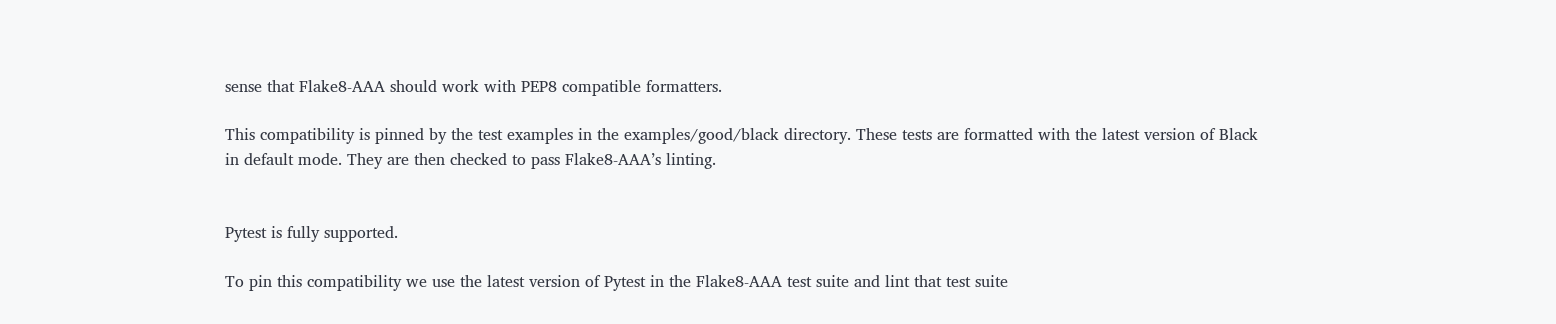sense that Flake8-AAA should work with PEP8 compatible formatters.

This compatibility is pinned by the test examples in the examples/good/black directory. These tests are formatted with the latest version of Black in default mode. They are then checked to pass Flake8-AAA’s linting.


Pytest is fully supported.

To pin this compatibility we use the latest version of Pytest in the Flake8-AAA test suite and lint that test suite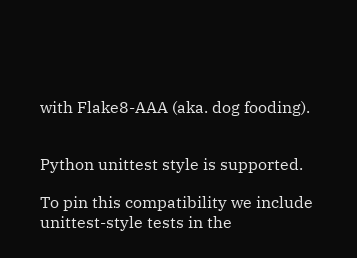with Flake8-AAA (aka. dog fooding).


Python unittest style is supported.

To pin this compatibility we include unittest-style tests in the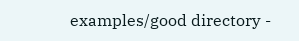examples/good directory -